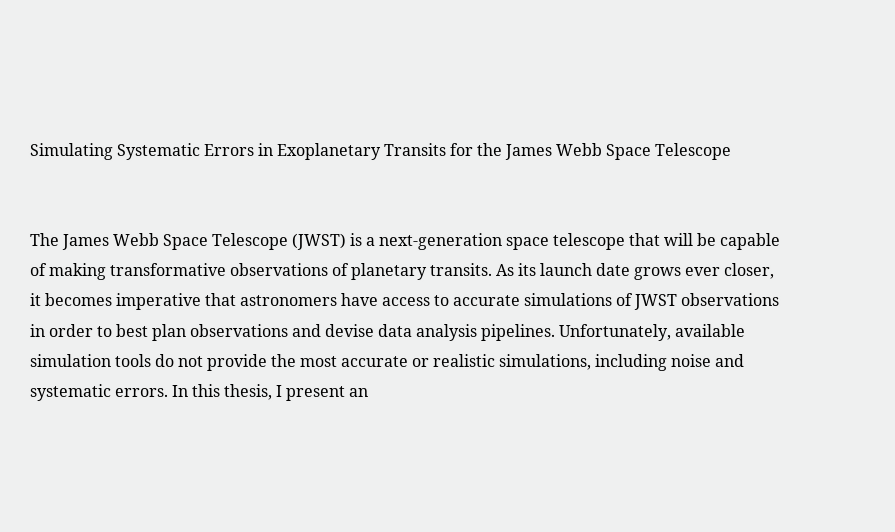Simulating Systematic Errors in Exoplanetary Transits for the James Webb Space Telescope


The James Webb Space Telescope (JWST) is a next-generation space telescope that will be capable of making transformative observations of planetary transits. As its launch date grows ever closer, it becomes imperative that astronomers have access to accurate simulations of JWST observations in order to best plan observations and devise data analysis pipelines. Unfortunately, available simulation tools do not provide the most accurate or realistic simulations, including noise and systematic errors. In this thesis, I present an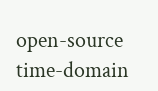open-source time-domain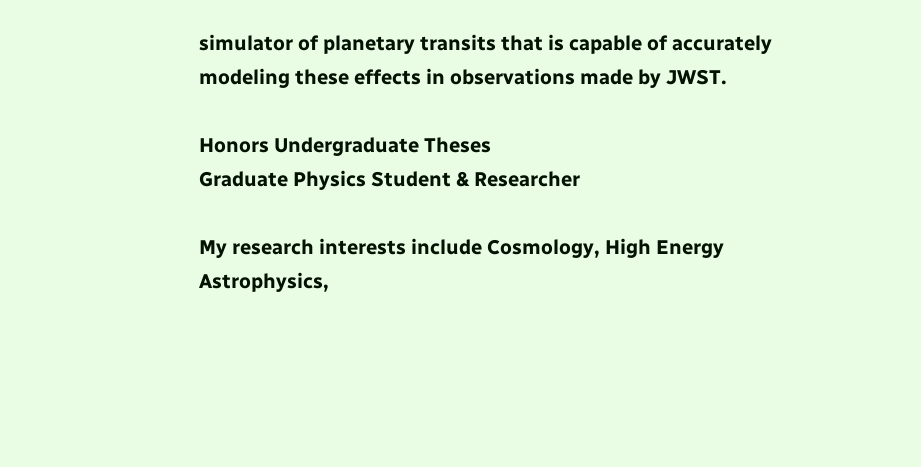simulator of planetary transits that is capable of accurately modeling these effects in observations made by JWST.

Honors Undergraduate Theses
Graduate Physics Student & Researcher

My research interests include Cosmology, High Energy Astrophysics,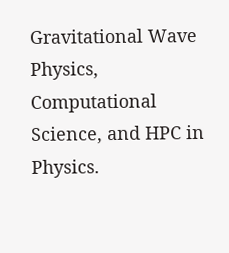Gravitational Wave Physics, Computational Science, and HPC in Physics.